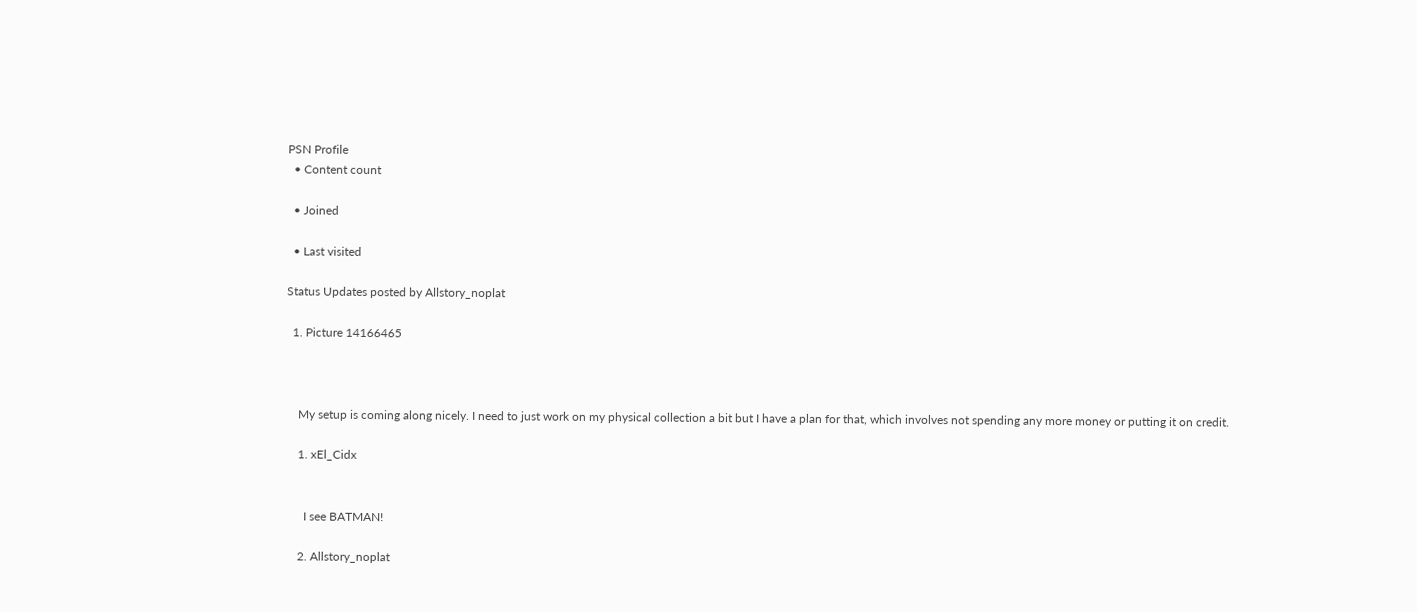PSN Profile
  • Content count

  • Joined

  • Last visited

Status Updates posted by Allstory_noplat

  1. Picture 14166465



    My setup is coming along nicely. I need to just work on my physical collection a bit but I have a plan for that, which involves not spending any more money or putting it on credit.

    1. xEl_Cidx


      I see BATMAN!

    2. Allstory_noplat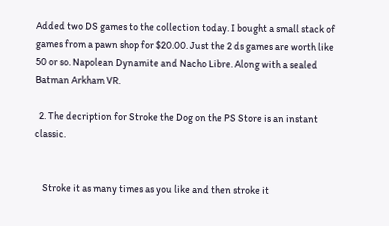Added two DS games to the collection today. I bought a small stack of games from a pawn shop for $20.00. Just the 2 ds games are worth like 50 or so. Napolean Dynamite and Nacho Libre. Along with a sealed Batman Arkham VR.

  2. The decription for Stroke the Dog on the PS Store is an instant classic.


    Stroke it as many times as you like and then stroke it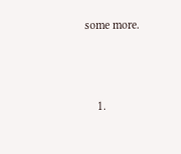some more.



    1.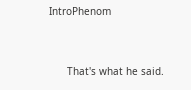IntroPhenom


      That's what he said.